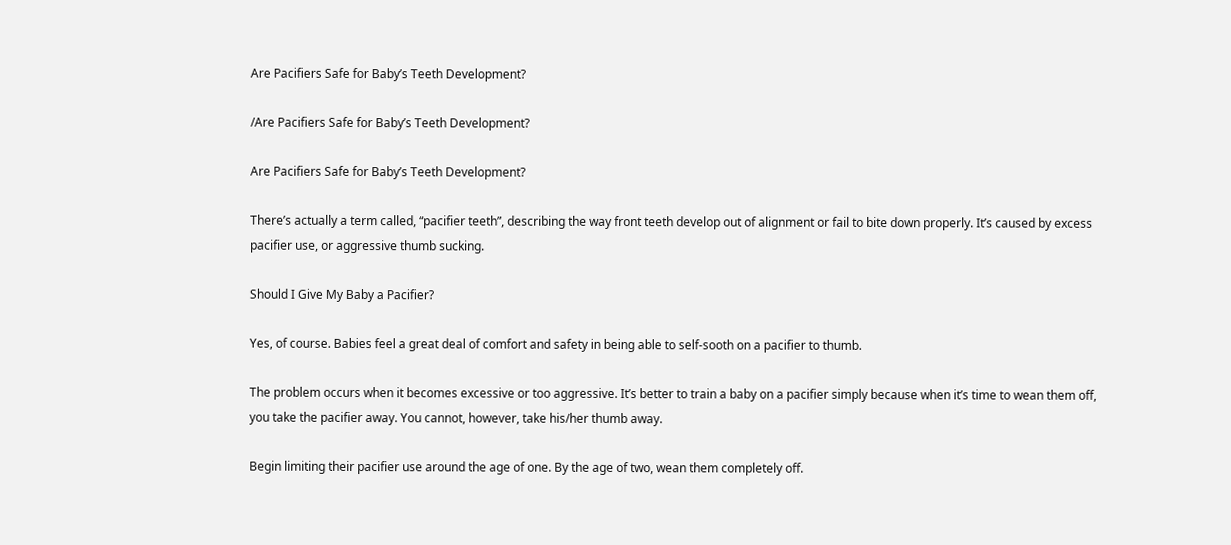Are Pacifiers Safe for Baby’s Teeth Development?

/Are Pacifiers Safe for Baby’s Teeth Development?

Are Pacifiers Safe for Baby’s Teeth Development?

There’s actually a term called, “pacifier teeth”, describing the way front teeth develop out of alignment or fail to bite down properly. It’s caused by excess pacifier use, or aggressive thumb sucking.

Should I Give My Baby a Pacifier?

Yes, of course. Babies feel a great deal of comfort and safety in being able to self-sooth on a pacifier to thumb.

The problem occurs when it becomes excessive or too aggressive. It’s better to train a baby on a pacifier simply because when it’s time to wean them off, you take the pacifier away. You cannot, however, take his/her thumb away.

Begin limiting their pacifier use around the age of one. By the age of two, wean them completely off.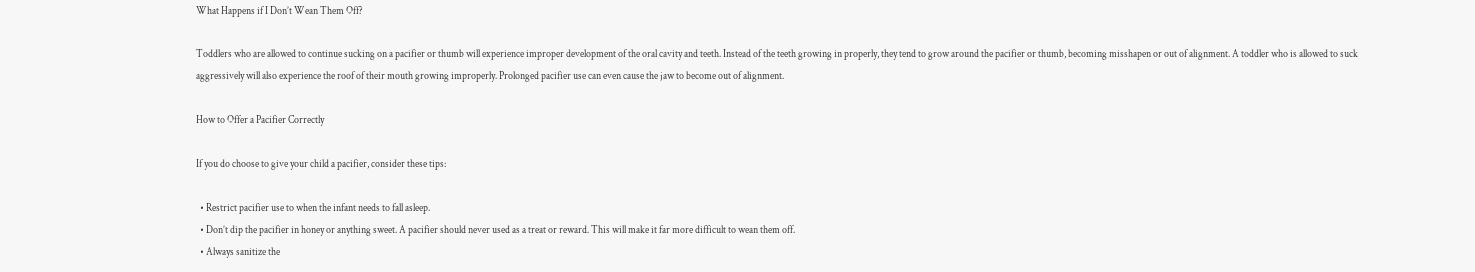What Happens if I Don’t Wean Them Off?

Toddlers who are allowed to continue sucking on a pacifier or thumb will experience improper development of the oral cavity and teeth. Instead of the teeth growing in properly, they tend to grow around the pacifier or thumb, becoming misshapen or out of alignment. A toddler who is allowed to suck aggressively will also experience the roof of their mouth growing improperly. Prolonged pacifier use can even cause the jaw to become out of alignment.

How to Offer a Pacifier Correctly

If you do choose to give your child a pacifier, consider these tips:

  • Restrict pacifier use to when the infant needs to fall asleep.
  • Don’t dip the pacifier in honey or anything sweet. A pacifier should never used as a treat or reward. This will make it far more difficult to wean them off.
  • Always sanitize the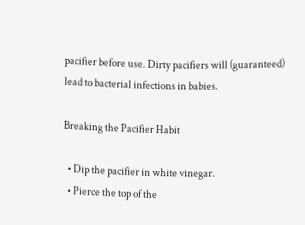pacifier before use. Dirty pacifiers will (guaranteed) lead to bacterial infections in babies.

Breaking the Pacifier Habit

  • Dip the pacifier in white vinegar.
  • Pierce the top of the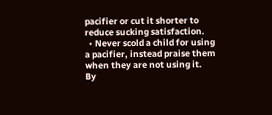pacifier or cut it shorter to reduce sucking satisfaction.
  • Never scold a child for using a pacifier, instead praise them when they are not using it.
By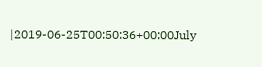|2019-06-25T00:50:36+00:00July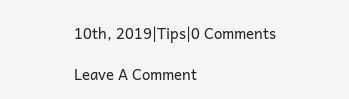10th, 2019|Tips|0 Comments

Leave A Comment